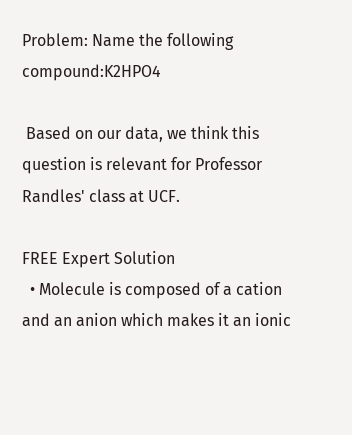Problem: Name the following compound:K2HPO4

 Based on our data, we think this question is relevant for Professor Randles' class at UCF.

FREE Expert Solution
  • Molecule is composed of a cation and an anion which makes it an ionic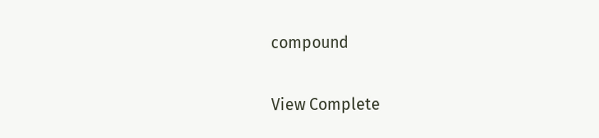compound

View Complete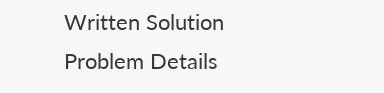Written Solution
Problem Details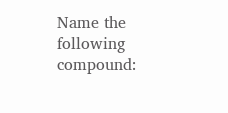Name the following compound: